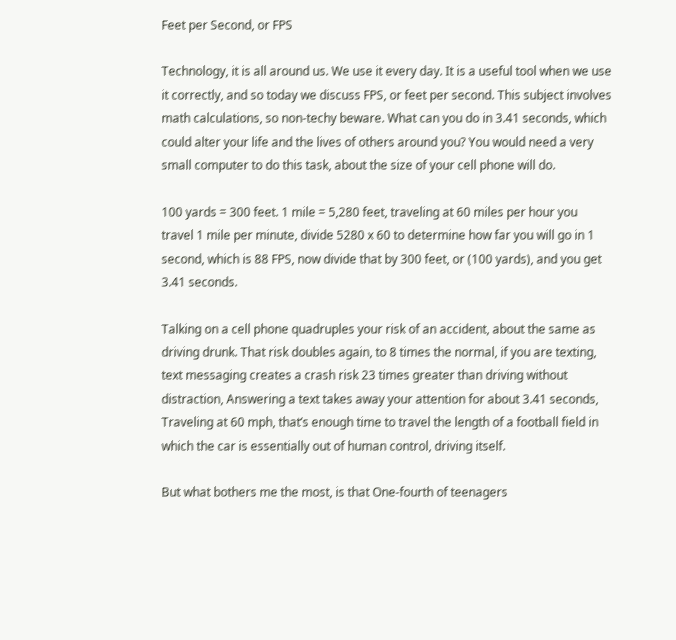Feet per Second, or FPS

Technology, it is all around us. We use it every day. It is a useful tool when we use it correctly, and so today we discuss FPS, or feet per second. This subject involves math calculations, so non-techy beware. What can you do in 3.41 seconds, which could alter your life and the lives of others around you? You would need a very small computer to do this task, about the size of your cell phone will do.

100 yards = 300 feet. 1 mile = 5,280 feet, traveling at 60 miles per hour you travel 1 mile per minute, divide 5280 x 60 to determine how far you will go in 1 second, which is 88 FPS, now divide that by 300 feet, or (100 yards), and you get 3.41 seconds.

Talking on a cell phone quadruples your risk of an accident, about the same as driving drunk. That risk doubles again, to 8 times the normal, if you are texting, text messaging creates a crash risk 23 times greater than driving without distraction, Answering a text takes away your attention for about 3.41 seconds, Traveling at 60 mph, that’s enough time to travel the length of a football field in which the car is essentially out of human control, driving itself.

But what bothers me the most, is that One-fourth of teenagers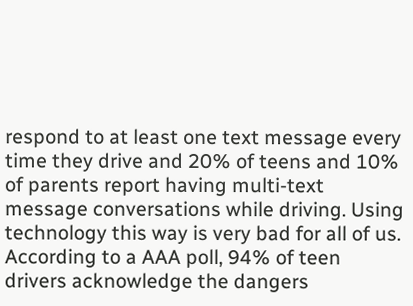respond to at least one text message every time they drive and 20% of teens and 10% of parents report having multi-text message conversations while driving. Using technology this way is very bad for all of us. According to a AAA poll, 94% of teen drivers acknowledge the dangers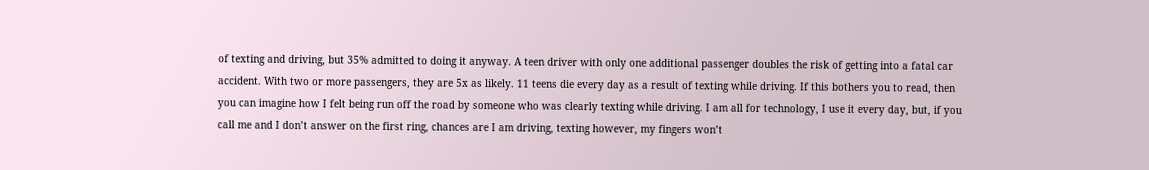of texting and driving, but 35% admitted to doing it anyway. A teen driver with only one additional passenger doubles the risk of getting into a fatal car accident. With two or more passengers, they are 5x as likely. 11 teens die every day as a result of texting while driving. If this bothers you to read, then you can imagine how I felt being run off the road by someone who was clearly texting while driving. I am all for technology, I use it every day, but, if you call me and I don’t answer on the first ring, chances are I am driving, texting however, my fingers won’t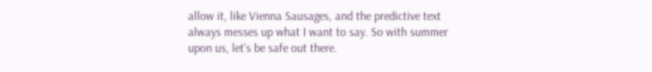allow it, like Vienna Sausages, and the predictive text always messes up what I want to say. So with summer upon us, let’s be safe out there.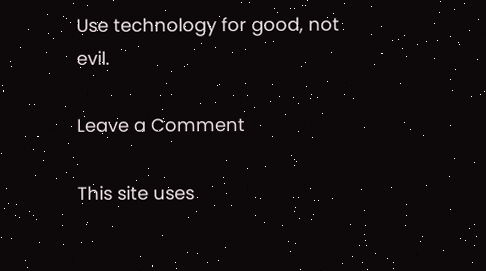Use technology for good, not evil.

Leave a Comment

This site uses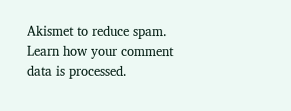Akismet to reduce spam. Learn how your comment data is processed.